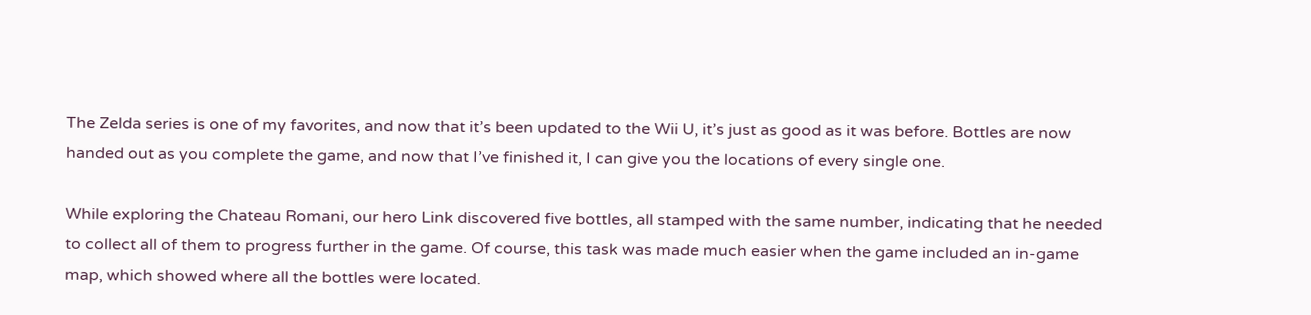The Zelda series is one of my favorites, and now that it’s been updated to the Wii U, it’s just as good as it was before. Bottles are now handed out as you complete the game, and now that I’ve finished it, I can give you the locations of every single one.

While exploring the Chateau Romani, our hero Link discovered five bottles, all stamped with the same number, indicating that he needed to collect all of them to progress further in the game. Of course, this task was made much easier when the game included an in-game map, which showed where all the bottles were located.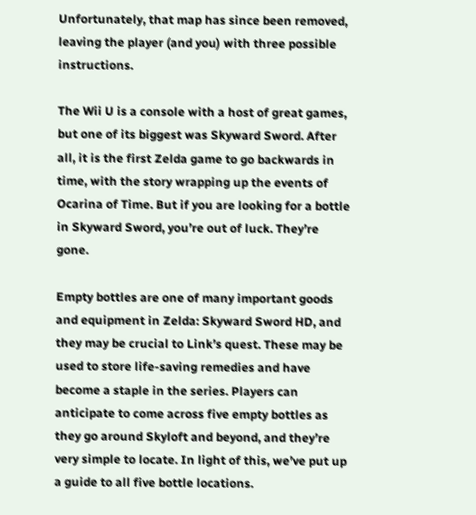Unfortunately, that map has since been removed, leaving the player (and you) with three possible instructions.

The Wii U is a console with a host of great games, but one of its biggest was Skyward Sword. After all, it is the first Zelda game to go backwards in time, with the story wrapping up the events of Ocarina of Time. But if you are looking for a bottle in Skyward Sword, you’re out of luck. They’re gone.

Empty bottles are one of many important goods and equipment in Zelda: Skyward Sword HD, and they may be crucial to Link’s quest. These may be used to store life-saving remedies and have become a staple in the series. Players can anticipate to come across five empty bottles as they go around Skyloft and beyond, and they’re very simple to locate. In light of this, we’ve put up a guide to all five bottle locations.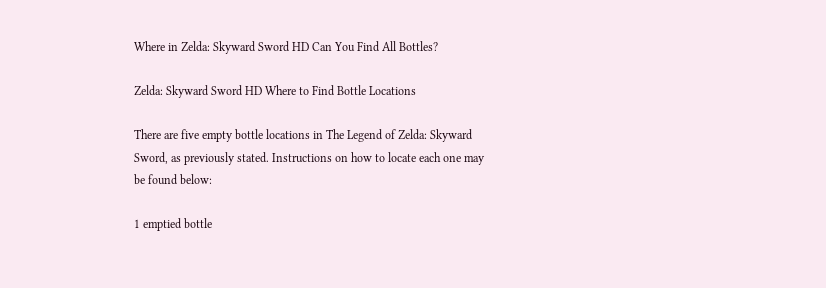Where in Zelda: Skyward Sword HD Can You Find All Bottles?

Zelda: Skyward Sword HD Where to Find Bottle Locations

There are five empty bottle locations in The Legend of Zelda: Skyward Sword, as previously stated. Instructions on how to locate each one may be found below:

1 emptied bottle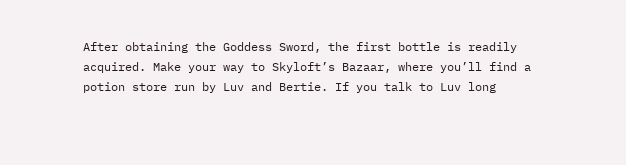After obtaining the Goddess Sword, the first bottle is readily acquired. Make your way to Skyloft’s Bazaar, where you’ll find a potion store run by Luv and Bertie. If you talk to Luv long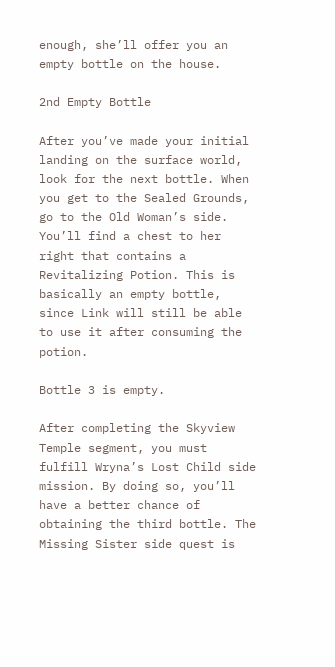enough, she’ll offer you an empty bottle on the house.

2nd Empty Bottle

After you’ve made your initial landing on the surface world, look for the next bottle. When you get to the Sealed Grounds, go to the Old Woman’s side. You’ll find a chest to her right that contains a Revitalizing Potion. This is basically an empty bottle, since Link will still be able to use it after consuming the potion.

Bottle 3 is empty.

After completing the Skyview Temple segment, you must fulfill Wryna’s Lost Child side mission. By doing so, you’ll have a better chance of obtaining the third bottle. The Missing Sister side quest is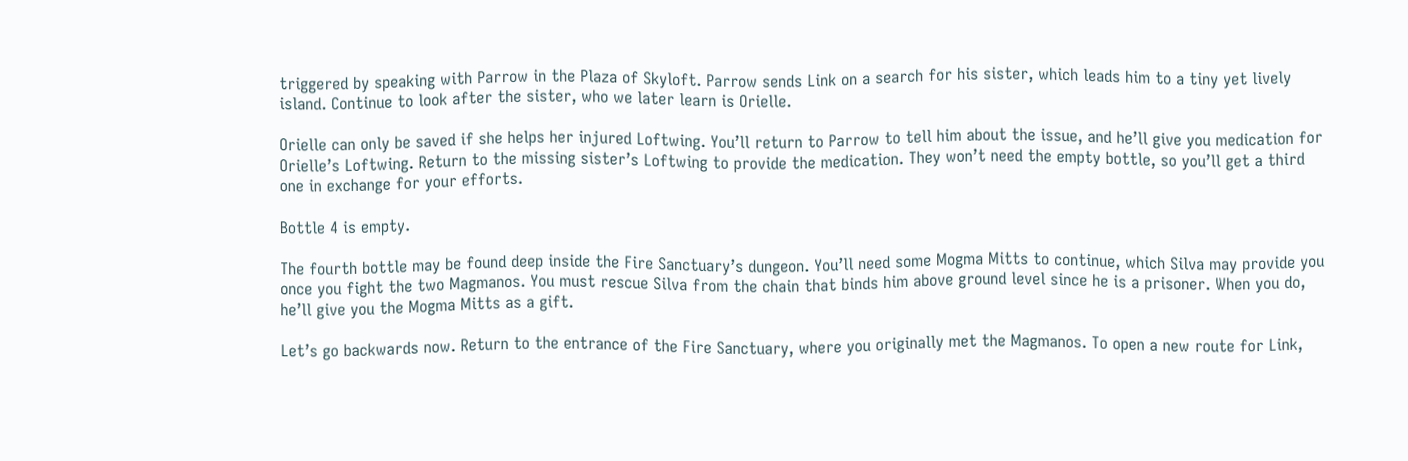triggered by speaking with Parrow in the Plaza of Skyloft. Parrow sends Link on a search for his sister, which leads him to a tiny yet lively island. Continue to look after the sister, who we later learn is Orielle.

Orielle can only be saved if she helps her injured Loftwing. You’ll return to Parrow to tell him about the issue, and he’ll give you medication for Orielle’s Loftwing. Return to the missing sister’s Loftwing to provide the medication. They won’t need the empty bottle, so you’ll get a third one in exchange for your efforts.

Bottle 4 is empty.

The fourth bottle may be found deep inside the Fire Sanctuary’s dungeon. You’ll need some Mogma Mitts to continue, which Silva may provide you once you fight the two Magmanos. You must rescue Silva from the chain that binds him above ground level since he is a prisoner. When you do, he’ll give you the Mogma Mitts as a gift.

Let’s go backwards now. Return to the entrance of the Fire Sanctuary, where you originally met the Magmanos. To open a new route for Link,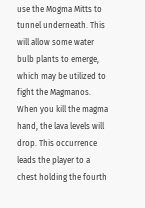use the Mogma Mitts to tunnel underneath. This will allow some water bulb plants to emerge, which may be utilized to fight the Magmanos. When you kill the magma hand, the lava levels will drop. This occurrence leads the player to a chest holding the fourth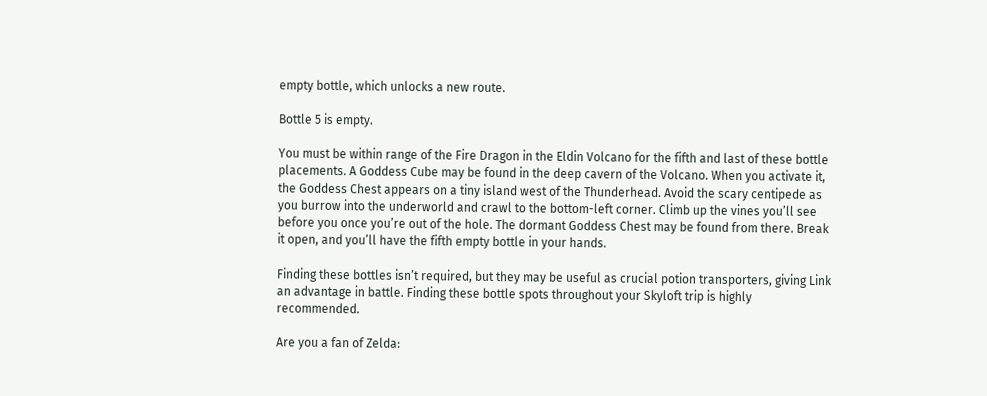empty bottle, which unlocks a new route.

Bottle 5 is empty.

You must be within range of the Fire Dragon in the Eldin Volcano for the fifth and last of these bottle placements. A Goddess Cube may be found in the deep cavern of the Volcano. When you activate it, the Goddess Chest appears on a tiny island west of the Thunderhead. Avoid the scary centipede as you burrow into the underworld and crawl to the bottom-left corner. Climb up the vines you’ll see before you once you’re out of the hole. The dormant Goddess Chest may be found from there. Break it open, and you’ll have the fifth empty bottle in your hands.

Finding these bottles isn’t required, but they may be useful as crucial potion transporters, giving Link an advantage in battle. Finding these bottle spots throughout your Skyloft trip is highly recommended.

Are you a fan of Zelda: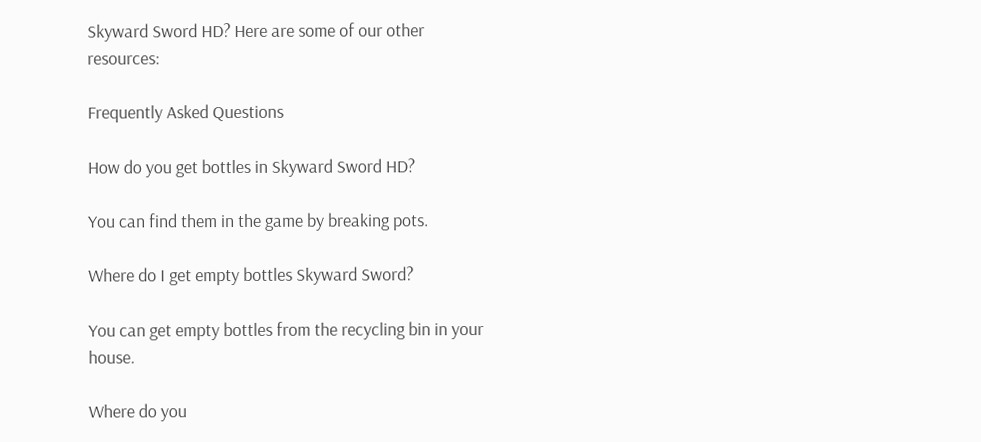Skyward Sword HD? Here are some of our other resources:

Frequently Asked Questions

How do you get bottles in Skyward Sword HD?

You can find them in the game by breaking pots.

Where do I get empty bottles Skyward Sword?

You can get empty bottles from the recycling bin in your house.

Where do you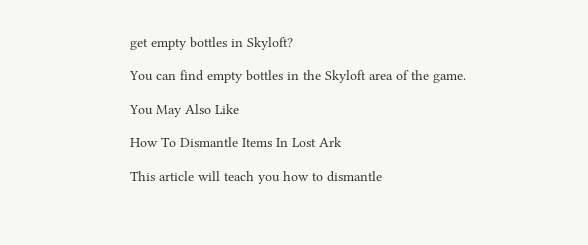get empty bottles in Skyloft?

You can find empty bottles in the Skyloft area of the game.

You May Also Like

How To Dismantle Items In Lost Ark

This article will teach you how to dismantle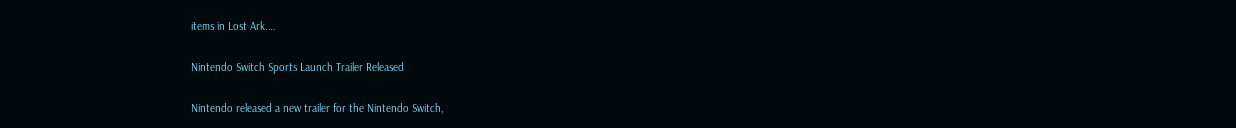items in Lost Ark.…

Nintendo Switch Sports Launch Trailer Released

Nintendo released a new trailer for the Nintendo Switch,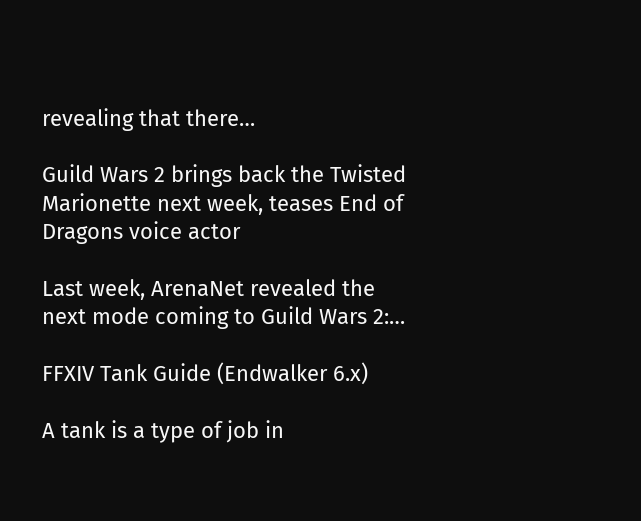revealing that there…

Guild Wars 2 brings back the Twisted Marionette next week, teases End of Dragons voice actor

Last week, ArenaNet revealed the next mode coming to Guild Wars 2:…

FFXIV Tank Guide (Endwalker 6.x)

A tank is a type of job in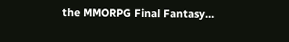the MMORPG Final Fantasy…